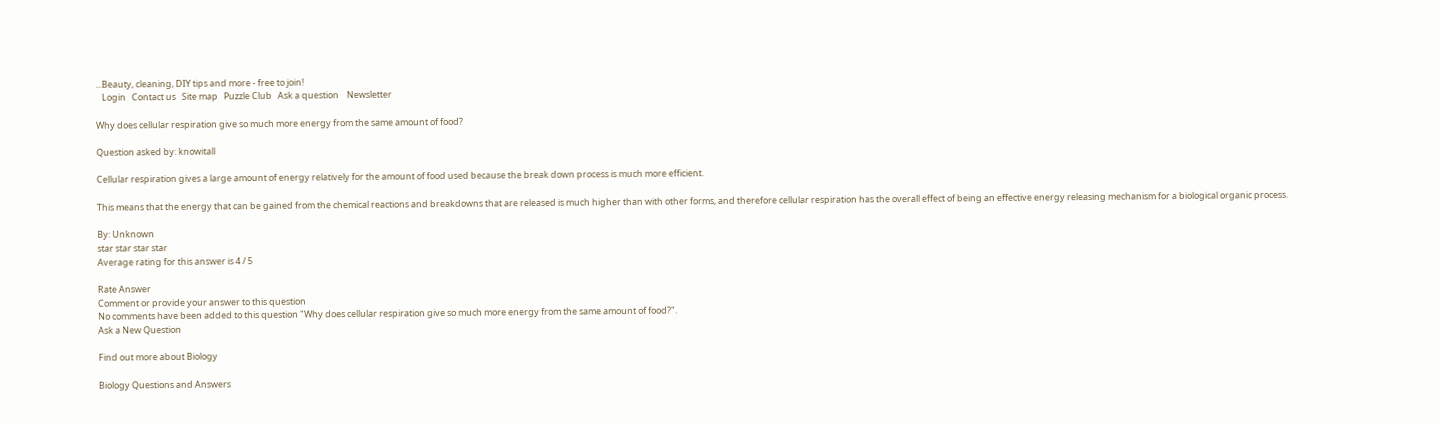...Beauty, cleaning, DIY tips and more - free to join!
   Login   Contact us   Site map   Puzzle Club   Ask a question    Newsletter

Why does cellular respiration give so much more energy from the same amount of food?

Question asked by: knowitall

Cellular respiration gives a large amount of energy relatively for the amount of food used because the break down process is much more efficient.

This means that the energy that can be gained from the chemical reactions and breakdowns that are released is much higher than with other forms, and therefore cellular respiration has the overall effect of being an effective energy releasing mechanism for a biological organic process.

By: Unknown
star star star star
Average rating for this answer is 4 / 5

Rate Answer
Comment or provide your answer to this question
No comments have been added to this question "Why does cellular respiration give so much more energy from the same amount of food?".
Ask a New Question

Find out more about Biology

Biology Questions and Answers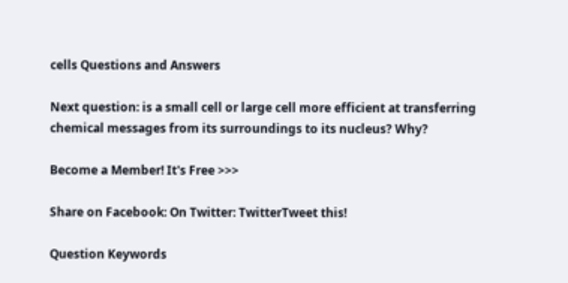cells Questions and Answers

Next question: is a small cell or large cell more efficient at transferring chemical messages from its surroundings to its nucleus? Why?

Become a Member! It's Free >>>

Share on Facebook: On Twitter: TwitterTweet this!

Question Keywords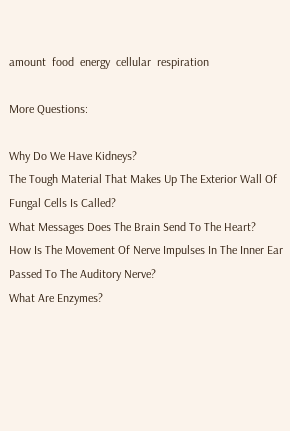amount  food  energy  cellular  respiration

More Questions:

Why Do We Have Kidneys?
The Tough Material That Makes Up The Exterior Wall Of Fungal Cells Is Called?
What Messages Does The Brain Send To The Heart?
How Is The Movement Of Nerve Impulses In The Inner Ear Passed To The Auditory Nerve?
What Are Enzymes?